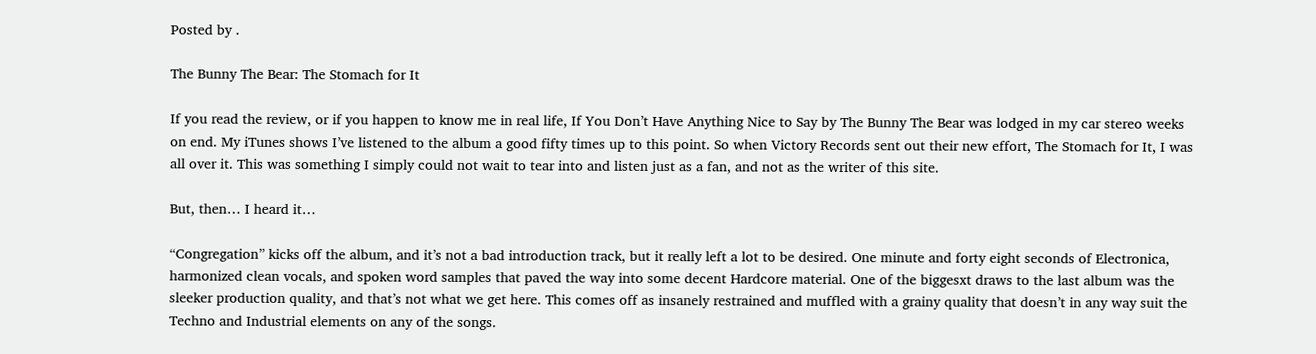Posted by .

The Bunny The Bear: The Stomach for It

If you read the review, or if you happen to know me in real life, If You Don’t Have Anything Nice to Say by The Bunny The Bear was lodged in my car stereo weeks on end. My iTunes shows I’ve listened to the album a good fifty times up to this point. So when Victory Records sent out their new effort, The Stomach for It, I was all over it. This was something I simply could not wait to tear into and listen just as a fan, and not as the writer of this site.

But, then… I heard it…

“Congregation” kicks off the album, and it’s not a bad introduction track, but it really left a lot to be desired. One minute and forty eight seconds of Electronica, harmonized clean vocals, and spoken word samples that paved the way into some decent Hardcore material. One of the biggesxt draws to the last album was the sleeker production quality, and that’s not what we get here. This comes off as insanely restrained and muffled with a grainy quality that doesn’t in any way suit the Techno and Industrial elements on any of the songs.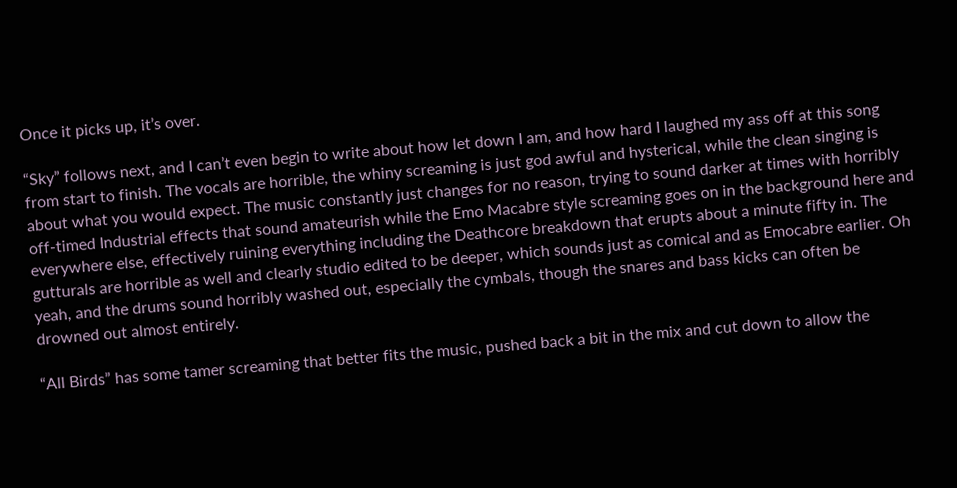Once it picks up, it’s over.

“Sky” follows next, and I can’t even begin to write about how let down I am, and how hard I laughed my ass off at this song from start to finish. The vocals are horrible, the whiny screaming is just god awful and hysterical, while the clean singing is about what you would expect. The music constantly just changes for no reason, trying to sound darker at times with horribly off-timed Industrial effects that sound amateurish while the Emo Macabre style screaming goes on in the background here and everywhere else, effectively ruining everything including the Deathcore breakdown that erupts about a minute fifty in. The gutturals are horrible as well and clearly studio edited to be deeper, which sounds just as comical and as Emocabre earlier. Oh yeah, and the drums sound horribly washed out, especially the cymbals, though the snares and bass kicks can often be drowned out almost entirely.

“All Birds” has some tamer screaming that better fits the music, pushed back a bit in the mix and cut down to allow the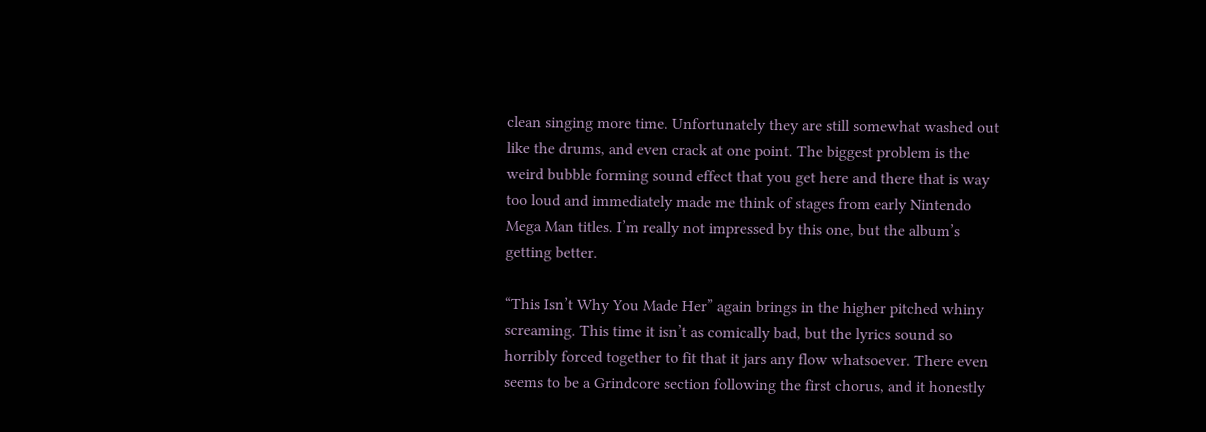clean singing more time. Unfortunately they are still somewhat washed out like the drums, and even crack at one point. The biggest problem is the weird bubble forming sound effect that you get here and there that is way too loud and immediately made me think of stages from early Nintendo Mega Man titles. I’m really not impressed by this one, but the album’s getting better.

“This Isn’t Why You Made Her” again brings in the higher pitched whiny screaming. This time it isn’t as comically bad, but the lyrics sound so horribly forced together to fit that it jars any flow whatsoever. There even seems to be a Grindcore section following the first chorus, and it honestly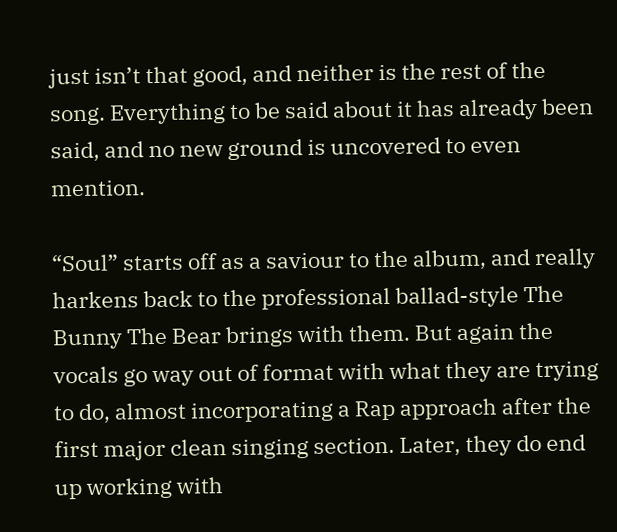just isn’t that good, and neither is the rest of the song. Everything to be said about it has already been said, and no new ground is uncovered to even mention.

“Soul” starts off as a saviour to the album, and really harkens back to the professional ballad-style The Bunny The Bear brings with them. But again the vocals go way out of format with what they are trying to do, almost incorporating a Rap approach after the first major clean singing section. Later, they do end up working with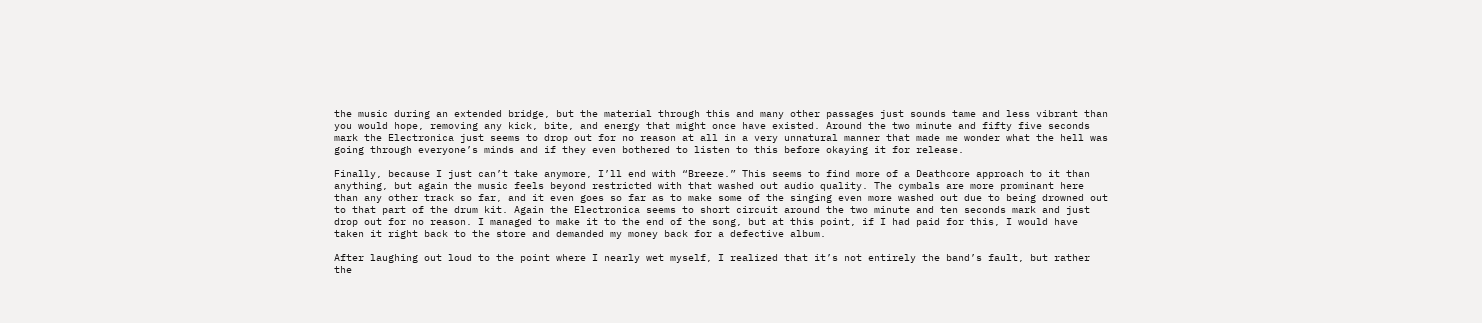the music during an extended bridge, but the material through this and many other passages just sounds tame and less vibrant than you would hope, removing any kick, bite, and energy that might once have existed. Around the two minute and fifty five seconds mark the Electronica just seems to drop out for no reason at all in a very unnatural manner that made me wonder what the hell was going through everyone’s minds and if they even bothered to listen to this before okaying it for release.

Finally, because I just can’t take anymore, I’ll end with “Breeze.” This seems to find more of a Deathcore approach to it than anything, but again the music feels beyond restricted with that washed out audio quality. The cymbals are more prominant here than any other track so far, and it even goes so far as to make some of the singing even more washed out due to being drowned out to that part of the drum kit. Again the Electronica seems to short circuit around the two minute and ten seconds mark and just drop out for no reason. I managed to make it to the end of the song, but at this point, if I had paid for this, I would have taken it right back to the store and demanded my money back for a defective album.

After laughing out loud to the point where I nearly wet myself, I realized that it’s not entirely the band’s fault, but rather the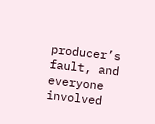producer’s fault, and everyone involved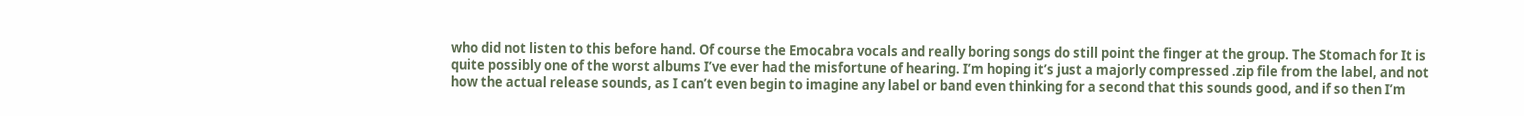who did not listen to this before hand. Of course the Emocabra vocals and really boring songs do still point the finger at the group. The Stomach for It is quite possibly one of the worst albums I’ve ever had the misfortune of hearing. I’m hoping it’s just a majorly compressed .zip file from the label, and not how the actual release sounds, as I can’t even begin to imagine any label or band even thinking for a second that this sounds good, and if so then I’m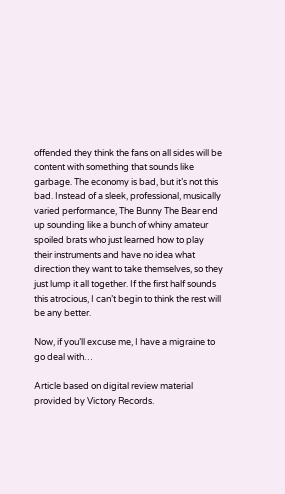offended they think the fans on all sides will be content with something that sounds like garbage. The economy is bad, but it’s not this bad. Instead of a sleek, professional, musically varied performance, The Bunny The Bear end up sounding like a bunch of whiny amateur spoiled brats who just learned how to play their instruments and have no idea what direction they want to take themselves, so they just lump it all together. If the first half sounds this atrocious, I can’t begin to think the rest will be any better.

Now, if you’ll excuse me, I have a migraine to go deal with…

Article based on digital review material provided by Victory Records.